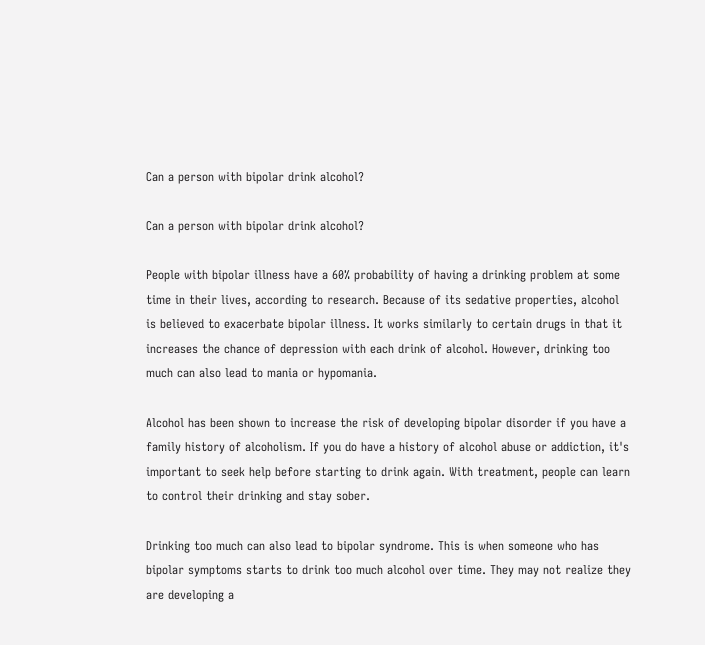Can a person with bipolar drink alcohol?

Can a person with bipolar drink alcohol?

People with bipolar illness have a 60% probability of having a drinking problem at some time in their lives, according to research. Because of its sedative properties, alcohol is believed to exacerbate bipolar illness. It works similarly to certain drugs in that it increases the chance of depression with each drink of alcohol. However, drinking too much can also lead to mania or hypomania.

Alcohol has been shown to increase the risk of developing bipolar disorder if you have a family history of alcoholism. If you do have a history of alcohol abuse or addiction, it's important to seek help before starting to drink again. With treatment, people can learn to control their drinking and stay sober.

Drinking too much can also lead to bipolar syndrome. This is when someone who has bipolar symptoms starts to drink too much alcohol over time. They may not realize they are developing a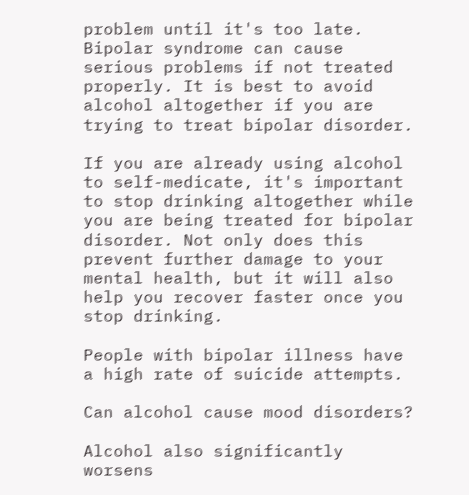problem until it's too late. Bipolar syndrome can cause serious problems if not treated properly. It is best to avoid alcohol altogether if you are trying to treat bipolar disorder.

If you are already using alcohol to self-medicate, it's important to stop drinking altogether while you are being treated for bipolar disorder. Not only does this prevent further damage to your mental health, but it will also help you recover faster once you stop drinking.

People with bipolar illness have a high rate of suicide attempts.

Can alcohol cause mood disorders?

Alcohol also significantly worsens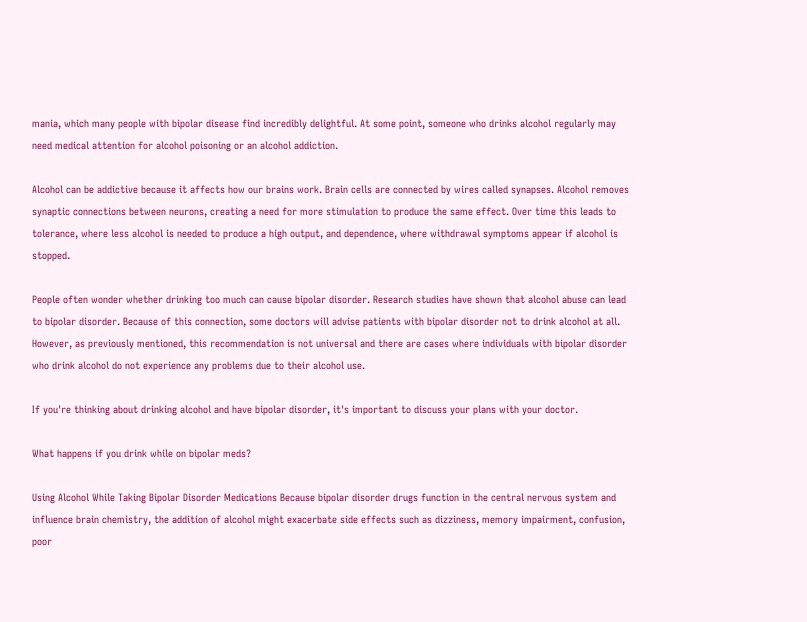mania, which many people with bipolar disease find incredibly delightful. At some point, someone who drinks alcohol regularly may need medical attention for alcohol poisoning or an alcohol addiction.

Alcohol can be addictive because it affects how our brains work. Brain cells are connected by wires called synapses. Alcohol removes synaptic connections between neurons, creating a need for more stimulation to produce the same effect. Over time this leads to tolerance, where less alcohol is needed to produce a high output, and dependence, where withdrawal symptoms appear if alcohol is stopped.

People often wonder whether drinking too much can cause bipolar disorder. Research studies have shown that alcohol abuse can lead to bipolar disorder. Because of this connection, some doctors will advise patients with bipolar disorder not to drink alcohol at all. However, as previously mentioned, this recommendation is not universal and there are cases where individuals with bipolar disorder who drink alcohol do not experience any problems due to their alcohol use.

If you're thinking about drinking alcohol and have bipolar disorder, it's important to discuss your plans with your doctor.

What happens if you drink while on bipolar meds?

Using Alcohol While Taking Bipolar Disorder Medications Because bipolar disorder drugs function in the central nervous system and influence brain chemistry, the addition of alcohol might exacerbate side effects such as dizziness, memory impairment, confusion, poor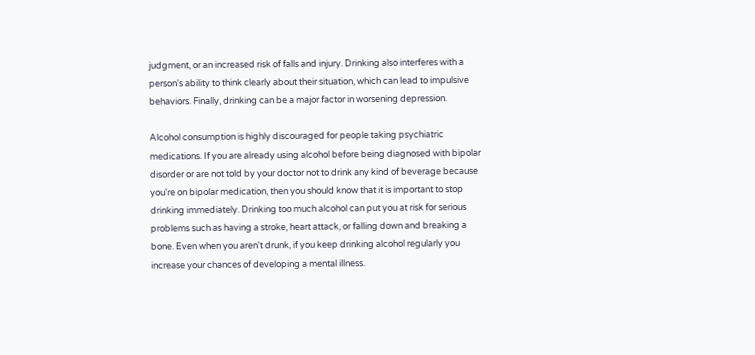judgment, or an increased risk of falls and injury. Drinking also interferes with a person's ability to think clearly about their situation, which can lead to impulsive behaviors. Finally, drinking can be a major factor in worsening depression.

Alcohol consumption is highly discouraged for people taking psychiatric medications. If you are already using alcohol before being diagnosed with bipolar disorder or are not told by your doctor not to drink any kind of beverage because you're on bipolar medication, then you should know that it is important to stop drinking immediately. Drinking too much alcohol can put you at risk for serious problems such as having a stroke, heart attack, or falling down and breaking a bone. Even when you aren't drunk, if you keep drinking alcohol regularly you increase your chances of developing a mental illness.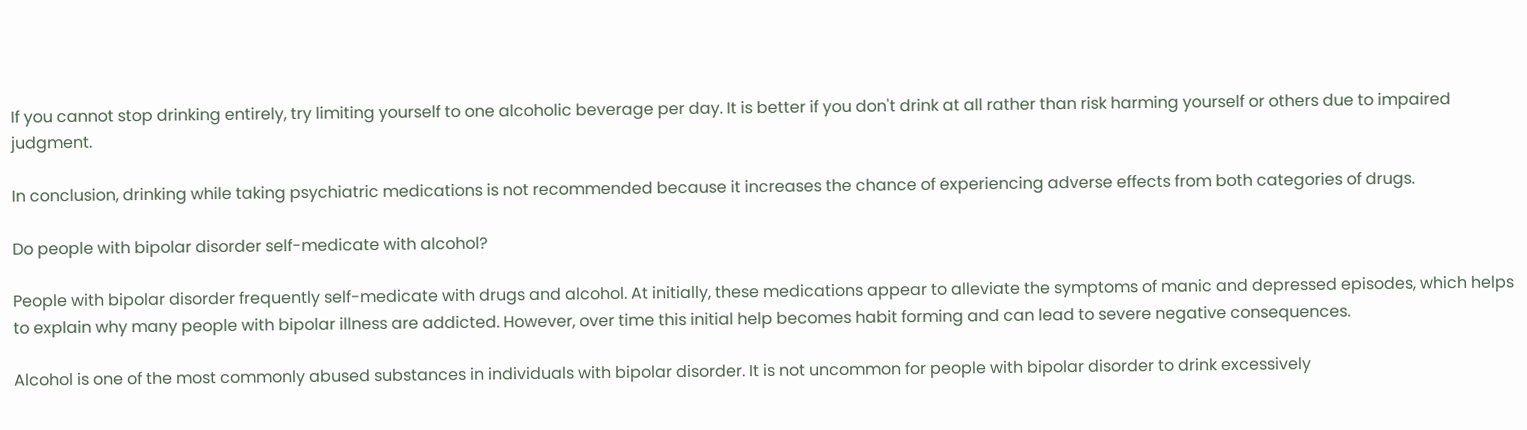If you cannot stop drinking entirely, try limiting yourself to one alcoholic beverage per day. It is better if you don't drink at all rather than risk harming yourself or others due to impaired judgment.

In conclusion, drinking while taking psychiatric medications is not recommended because it increases the chance of experiencing adverse effects from both categories of drugs.

Do people with bipolar disorder self-medicate with alcohol?

People with bipolar disorder frequently self-medicate with drugs and alcohol. At initially, these medications appear to alleviate the symptoms of manic and depressed episodes, which helps to explain why many people with bipolar illness are addicted. However, over time this initial help becomes habit forming and can lead to severe negative consequences.

Alcohol is one of the most commonly abused substances in individuals with bipolar disorder. It is not uncommon for people with bipolar disorder to drink excessively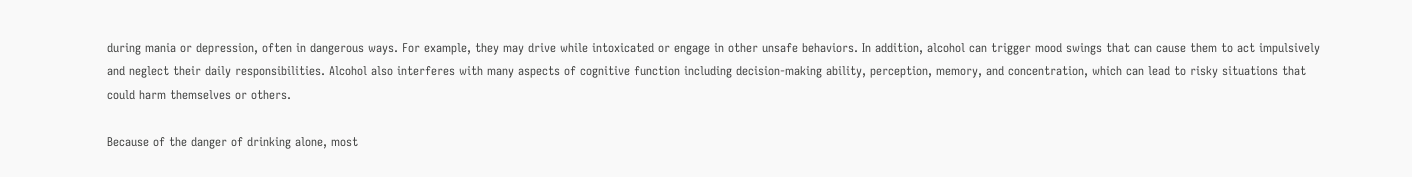during mania or depression, often in dangerous ways. For example, they may drive while intoxicated or engage in other unsafe behaviors. In addition, alcohol can trigger mood swings that can cause them to act impulsively and neglect their daily responsibilities. Alcohol also interferes with many aspects of cognitive function including decision-making ability, perception, memory, and concentration, which can lead to risky situations that could harm themselves or others.

Because of the danger of drinking alone, most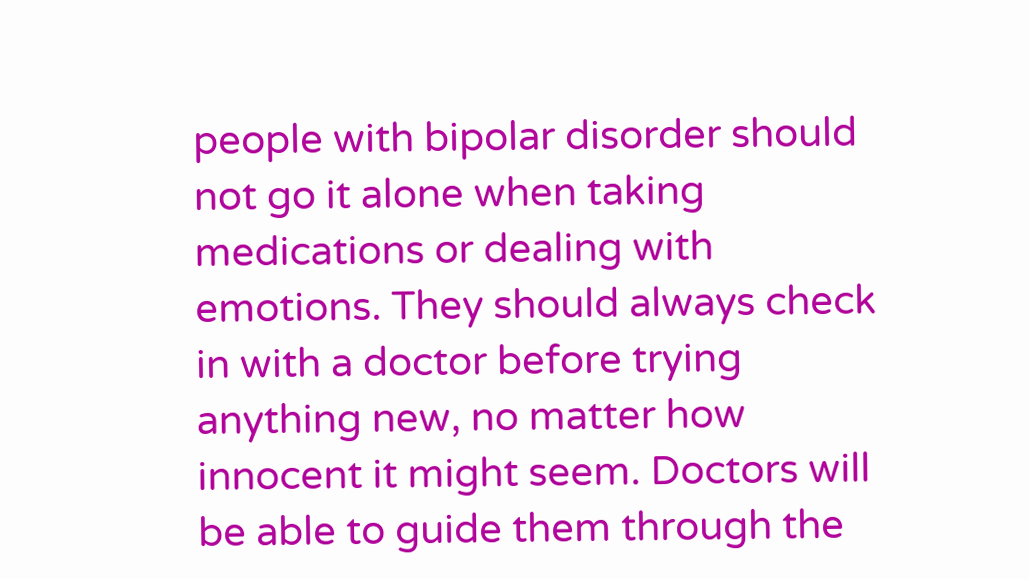people with bipolar disorder should not go it alone when taking medications or dealing with emotions. They should always check in with a doctor before trying anything new, no matter how innocent it might seem. Doctors will be able to guide them through the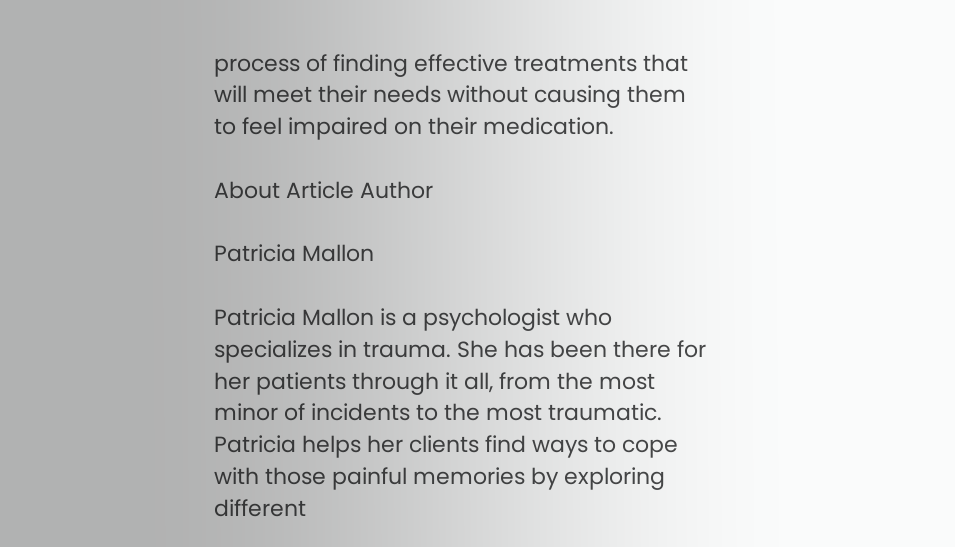process of finding effective treatments that will meet their needs without causing them to feel impaired on their medication.

About Article Author

Patricia Mallon

Patricia Mallon is a psychologist who specializes in trauma. She has been there for her patients through it all, from the most minor of incidents to the most traumatic. Patricia helps her clients find ways to cope with those painful memories by exploring different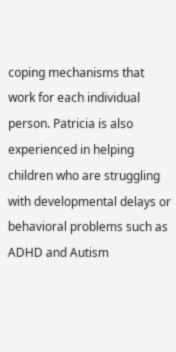coping mechanisms that work for each individual person. Patricia is also experienced in helping children who are struggling with developmental delays or behavioral problems such as ADHD and Autism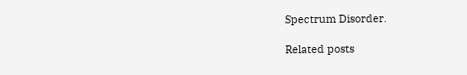Spectrum Disorder.

Related posts